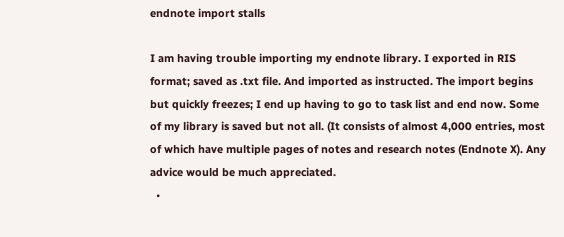endnote import stalls

I am having trouble importing my endnote library. I exported in RIS format; saved as .txt file. And imported as instructed. The import begins but quickly freezes; I end up having to go to task list and end now. Some of my library is saved but not all. (It consists of almost 4,000 entries, most of which have multiple pages of notes and research notes (Endnote X). Any advice would be much appreciated.
  •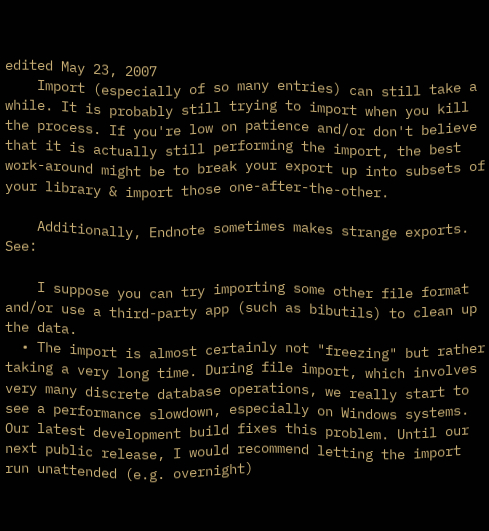edited May 23, 2007
    Import (especially of so many entries) can still take a while. It is probably still trying to import when you kill the process. If you're low on patience and/or don't believe that it is actually still performing the import, the best work-around might be to break your export up into subsets of your library & import those one-after-the-other.

    Additionally, Endnote sometimes makes strange exports. See:

    I suppose you can try importing some other file format and/or use a third-party app (such as bibutils) to clean up the data.
  • The import is almost certainly not "freezing" but rather taking a very long time. During file import, which involves very many discrete database operations, we really start to see a performance slowdown, especially on Windows systems. Our latest development build fixes this problem. Until our next public release, I would recommend letting the import run unattended (e.g. overnight)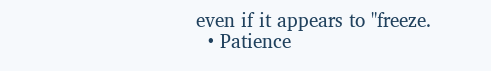even if it appears to "freeze.
  • Patience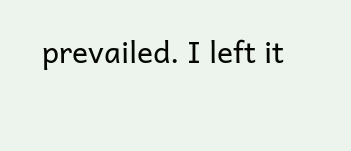prevailed. I left it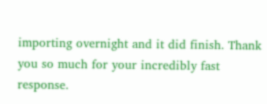importing overnight and it did finish. Thank you so much for your incredibly fast response.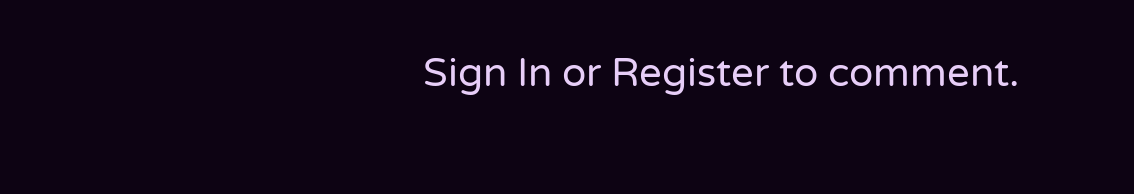Sign In or Register to comment.